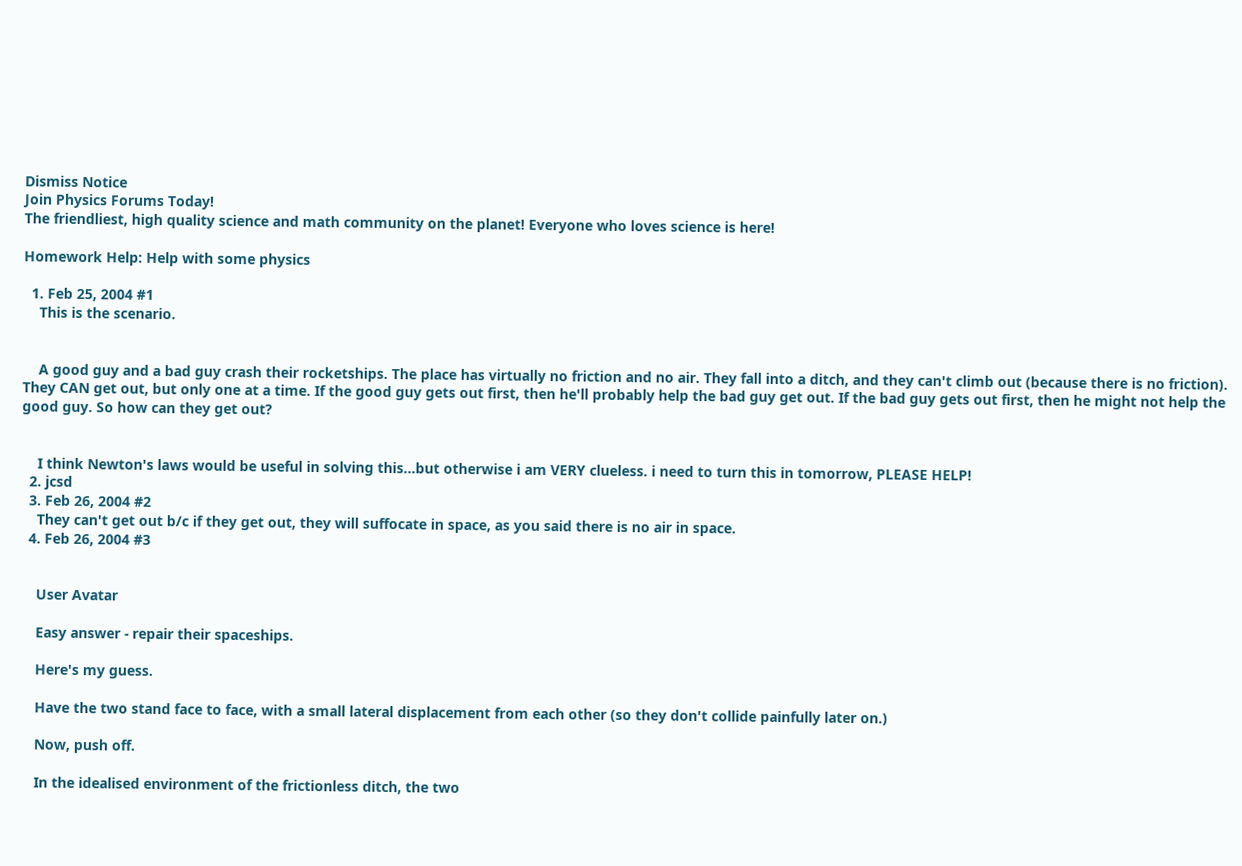Dismiss Notice
Join Physics Forums Today!
The friendliest, high quality science and math community on the planet! Everyone who loves science is here!

Homework Help: Help with some physics

  1. Feb 25, 2004 #1
    This is the scenario.


    A good guy and a bad guy crash their rocketships. The place has virtually no friction and no air. They fall into a ditch, and they can't climb out (because there is no friction). They CAN get out, but only one at a time. If the good guy gets out first, then he'll probably help the bad guy get out. If the bad guy gets out first, then he might not help the good guy. So how can they get out?


    I think Newton's laws would be useful in solving this...but otherwise i am VERY clueless. i need to turn this in tomorrow, PLEASE HELP!
  2. jcsd
  3. Feb 26, 2004 #2
    They can't get out b/c if they get out, they will suffocate in space, as you said there is no air in space.
  4. Feb 26, 2004 #3


    User Avatar

    Easy answer - repair their spaceships.

    Here's my guess.

    Have the two stand face to face, with a small lateral displacement from each other (so they don't collide painfully later on.)

    Now, push off.

    In the idealised environment of the frictionless ditch, the two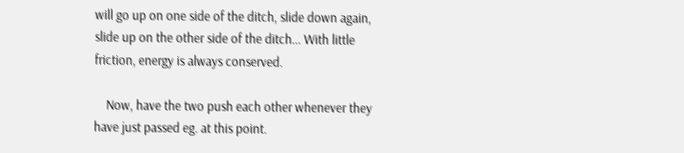will go up on one side of the ditch, slide down again, slide up on the other side of the ditch... With little friction, energy is always conserved.

    Now, have the two push each other whenever they have just passed eg. at this point.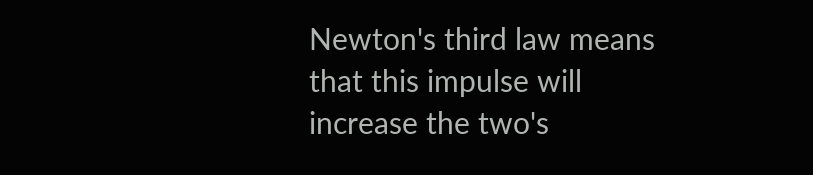Newton's third law means that this impulse will increase the two's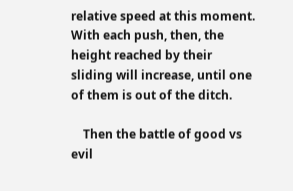relative speed at this moment. With each push, then, the height reached by their sliding will increase, until one of them is out of the ditch.

    Then the battle of good vs evil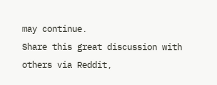may continue.
Share this great discussion with others via Reddit,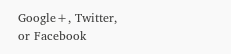Google+, Twitter, or Facebook